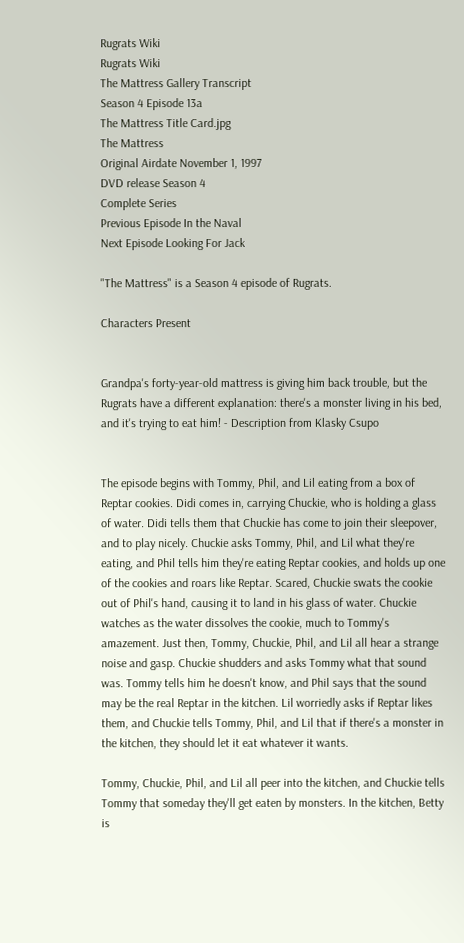Rugrats Wiki
Rugrats Wiki
The Mattress Gallery Transcript
Season 4 Episode 13a
The Mattress Title Card.jpg
The Mattress
Original Airdate November 1, 1997
DVD release Season 4
Complete Series
Previous Episode In the Naval
Next Episode Looking For Jack

"The Mattress" is a Season 4 episode of Rugrats.

Characters Present


Grandpa's forty-year-old mattress is giving him back trouble, but the Rugrats have a different explanation: there's a monster living in his bed, and it's trying to eat him! - Description from Klasky Csupo


The episode begins with Tommy, Phil, and Lil eating from a box of Reptar cookies. Didi comes in, carrying Chuckie, who is holding a glass of water. Didi tells them that Chuckie has come to join their sleepover, and to play nicely. Chuckie asks Tommy, Phil, and Lil what they're eating, and Phil tells him they're eating Reptar cookies, and holds up one of the cookies and roars like Reptar. Scared, Chuckie swats the cookie out of Phil's hand, causing it to land in his glass of water. Chuckie watches as the water dissolves the cookie, much to Tommy's amazement. Just then, Tommy, Chuckie, Phil, and Lil all hear a strange noise and gasp. Chuckie shudders and asks Tommy what that sound was. Tommy tells him he doesn't know, and Phil says that the sound may be the real Reptar in the kitchen. Lil worriedly asks if Reptar likes them, and Chuckie tells Tommy, Phil, and Lil that if there's a monster in the kitchen, they should let it eat whatever it wants.

Tommy, Chuckie, Phil, and Lil all peer into the kitchen, and Chuckie tells Tommy that someday they'll get eaten by monsters. In the kitchen, Betty is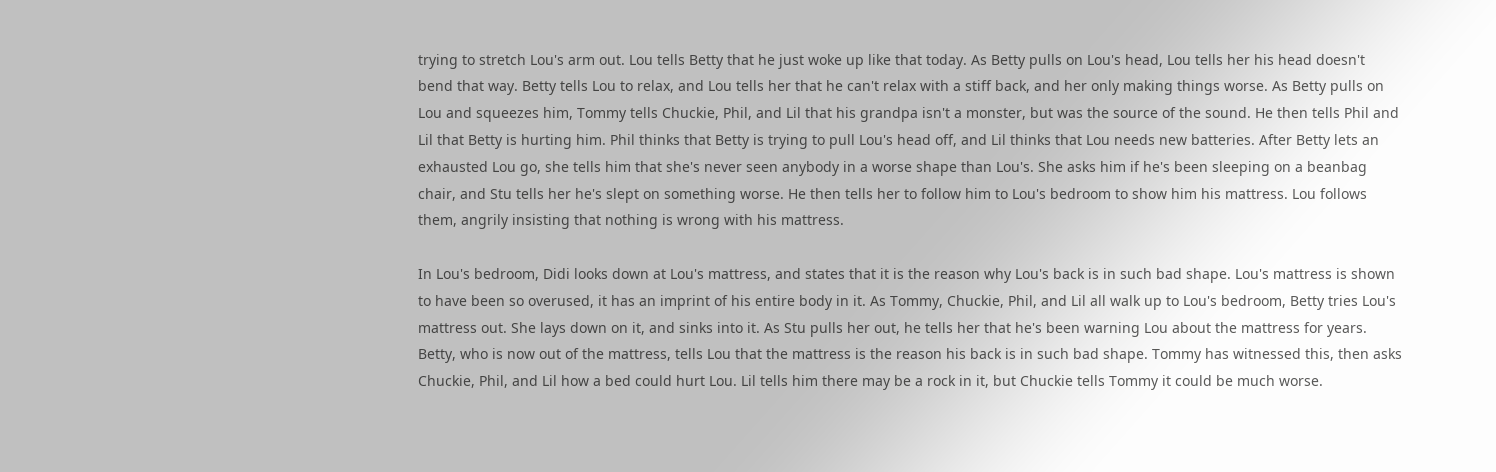trying to stretch Lou's arm out. Lou tells Betty that he just woke up like that today. As Betty pulls on Lou's head, Lou tells her his head doesn't bend that way. Betty tells Lou to relax, and Lou tells her that he can't relax with a stiff back, and her only making things worse. As Betty pulls on Lou and squeezes him, Tommy tells Chuckie, Phil, and Lil that his grandpa isn't a monster, but was the source of the sound. He then tells Phil and Lil that Betty is hurting him. Phil thinks that Betty is trying to pull Lou's head off, and Lil thinks that Lou needs new batteries. After Betty lets an exhausted Lou go, she tells him that she's never seen anybody in a worse shape than Lou's. She asks him if he's been sleeping on a beanbag chair, and Stu tells her he's slept on something worse. He then tells her to follow him to Lou's bedroom to show him his mattress. Lou follows them, angrily insisting that nothing is wrong with his mattress.

In Lou's bedroom, Didi looks down at Lou's mattress, and states that it is the reason why Lou's back is in such bad shape. Lou's mattress is shown to have been so overused, it has an imprint of his entire body in it. As Tommy, Chuckie, Phil, and Lil all walk up to Lou's bedroom, Betty tries Lou's mattress out. She lays down on it, and sinks into it. As Stu pulls her out, he tells her that he's been warning Lou about the mattress for years. Betty, who is now out of the mattress, tells Lou that the mattress is the reason his back is in such bad shape. Tommy has witnessed this, then asks Chuckie, Phil, and Lil how a bed could hurt Lou. Lil tells him there may be a rock in it, but Chuckie tells Tommy it could be much worse.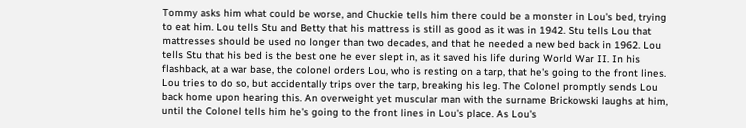Tommy asks him what could be worse, and Chuckie tells him there could be a monster in Lou's bed, trying to eat him. Lou tells Stu and Betty that his mattress is still as good as it was in 1942. Stu tells Lou that mattresses should be used no longer than two decades, and that he needed a new bed back in 1962. Lou tells Stu that his bed is the best one he ever slept in, as it saved his life during World War II. In his flashback, at a war base, the colonel orders Lou, who is resting on a tarp, that he's going to the front lines. Lou tries to do so, but accidentally trips over the tarp, breaking his leg. The Colonel promptly sends Lou back home upon hearing this. An overweight yet muscular man with the surname Brickowski laughs at him, until the Colonel tells him he's going to the front lines in Lou's place. As Lou's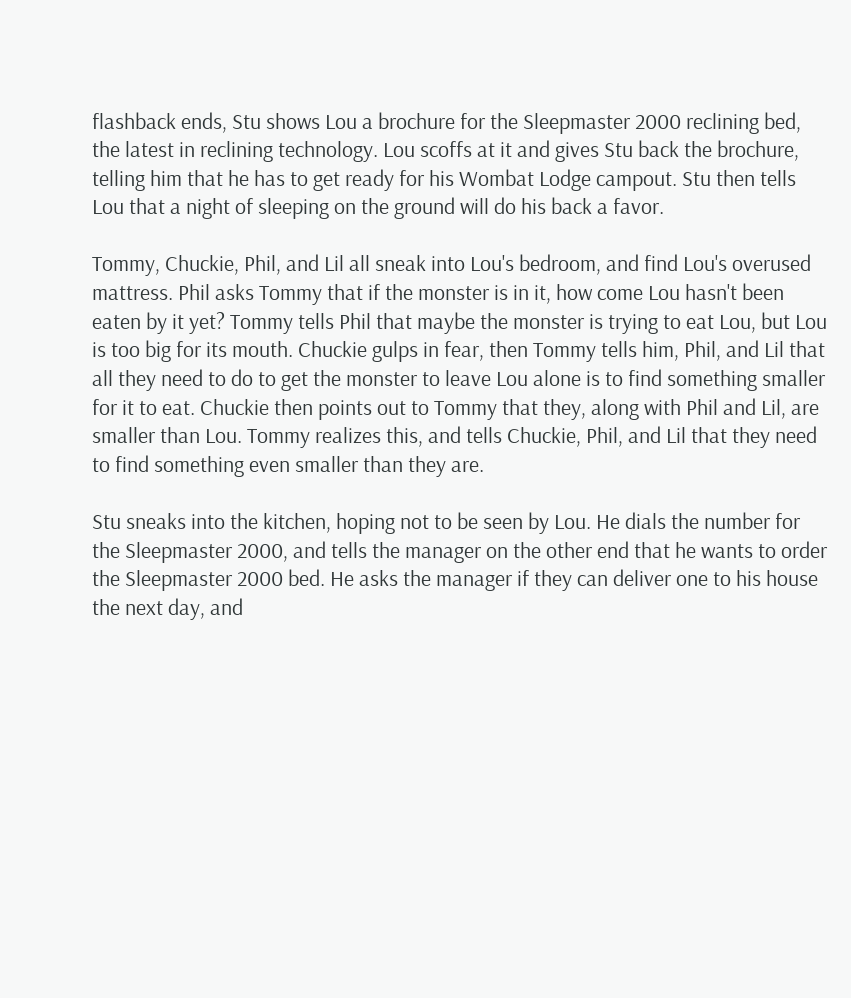flashback ends, Stu shows Lou a brochure for the Sleepmaster 2000 reclining bed, the latest in reclining technology. Lou scoffs at it and gives Stu back the brochure, telling him that he has to get ready for his Wombat Lodge campout. Stu then tells Lou that a night of sleeping on the ground will do his back a favor.

Tommy, Chuckie, Phil, and Lil all sneak into Lou's bedroom, and find Lou's overused mattress. Phil asks Tommy that if the monster is in it, how come Lou hasn't been eaten by it yet? Tommy tells Phil that maybe the monster is trying to eat Lou, but Lou is too big for its mouth. Chuckie gulps in fear, then Tommy tells him, Phil, and Lil that all they need to do to get the monster to leave Lou alone is to find something smaller for it to eat. Chuckie then points out to Tommy that they, along with Phil and Lil, are smaller than Lou. Tommy realizes this, and tells Chuckie, Phil, and Lil that they need to find something even smaller than they are.

Stu sneaks into the kitchen, hoping not to be seen by Lou. He dials the number for the Sleepmaster 2000, and tells the manager on the other end that he wants to order the Sleepmaster 2000 bed. He asks the manager if they can deliver one to his house the next day, and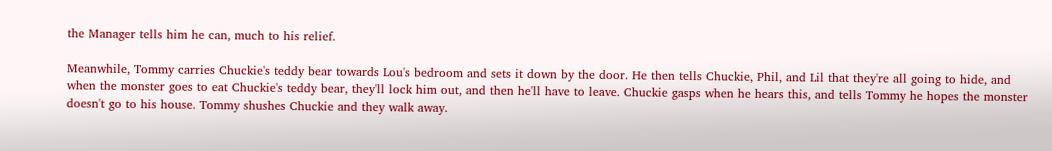the Manager tells him he can, much to his relief.

Meanwhile, Tommy carries Chuckie's teddy bear towards Lou's bedroom and sets it down by the door. He then tells Chuckie, Phil, and Lil that they're all going to hide, and when the monster goes to eat Chuckie's teddy bear, they'll lock him out, and then he'll have to leave. Chuckie gasps when he hears this, and tells Tommy he hopes the monster doesn't go to his house. Tommy shushes Chuckie and they walk away.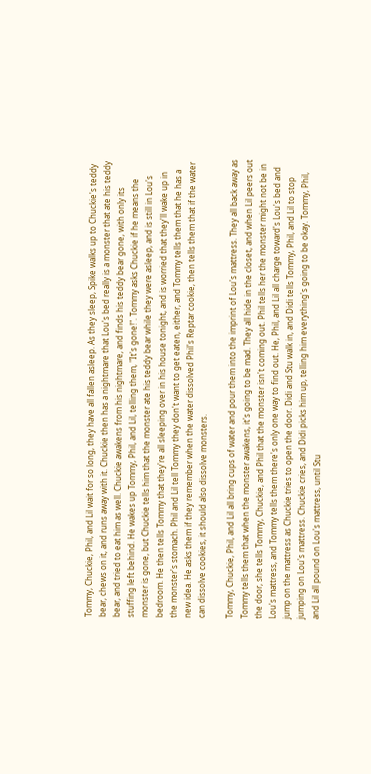Tommy, Chuckie, Phil, and Lil wait for so long, they have all fallen asleep. As they sleep, Spike walks up to Chuckie's teddy bear, chews on it, and runs away with it. Chuckie then has a nightmare that Lou's bed really is a monster that ate his teddy bear, and tried to eat him as well. Chuckie awakens from his nightmare, and finds his teddy bear gone, with only its stuffing left behind. He wakes up Tommy, Phil, and Lil, telling them, "It's gone!". Tommy asks Chuckie if he means the monster is gone, but Chuckie tells him that the monster ate his teddy bear while they were asleep, and is still in Lou's bedroom. He then tells Tommy that they're all sleeping over in his house tonight, and is worried that they'll wake up in the monster's stomach. Phil and Lil tell Tommy they don't want to get eaten, either, and Tommy tells them that he has a new idea. He asks them if they remember when the water dissolved Phil's Reptar cookie, then tells them that if the water can dissolve cookies, it should also dissolve monsters.

Tommy, Chuckie, Phil, and Lil all bring cups of water and pour them into the imprint of Lou's mattress. They all back away as Tommy tells them that when the monster awakens, it's going to be mad. They all hide in the closet, and when Lil peers out the door, she tells Tommy, Chuckie, and Phil that the monster isn't coming out. Phil tells her the monster might not be in Lou's mattress, and Tommy tells them there's only one way to find out. He, Phil, and Lil all charge toward's Lou's bed and jump on the mattress as Chuckie tries to open the door. Didi and Stu walk in, and Didi tells Tommy, Phil, and Lil to stop jumping on Lou's mattress. Chuckie cries, and Didi picks him up, telling him everything's going to be okay. Tommy, Phil, and Lil all pound on Lou's mattress, until Stu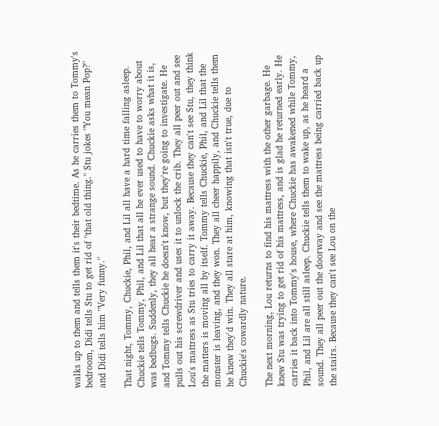walks up to them and tells them it's their bedtime. As he carries them to Tommy's bedroom, Didi tells Stu to get rid of "that old thing." Stu jokes "You mean Pop?" and Didi tells him "Very funny."

That night, Tommy, Chuckie, Phil, and Lil all have a hard time falling asleep. Chuckie tells Tommy, Phil, and Lil that all he ever used to have to worry about was bedbugs. Suddenly, they all hear a strange sound. Chuckie asks what it is, and Tommy tells Chuckie he doesn't know, but they're going to investigate. He pulls out his screwdriver and uses it to unlock the crib. They all peer out and see Lou's mattress as Stu tries to carry it away. Because they can't see Stu, they think the matters is moving all by itself. Tommy tells Chuckie, Phil, and Lil that the monster is leaving, and they won. They all cheer happily, and Chuckie tells them he knew they'd win. They all stare at him, knowing that isn't true, due to Chuckie's cowardly nature.

The next morning, Lou returns to find his mattress with the other garbage. He knew Stu was trying to get rid of his mattress, and is glad he returned early. He carries it back into Tommy's house, where Chuckie has awakened while Tommy, Phil, and Lil are all still asleep. Chuckie tells them to wake up, as he heard a sound. They all peer out the doorway and see the mattress being carried back up the stairs. Because they can't see Lou on the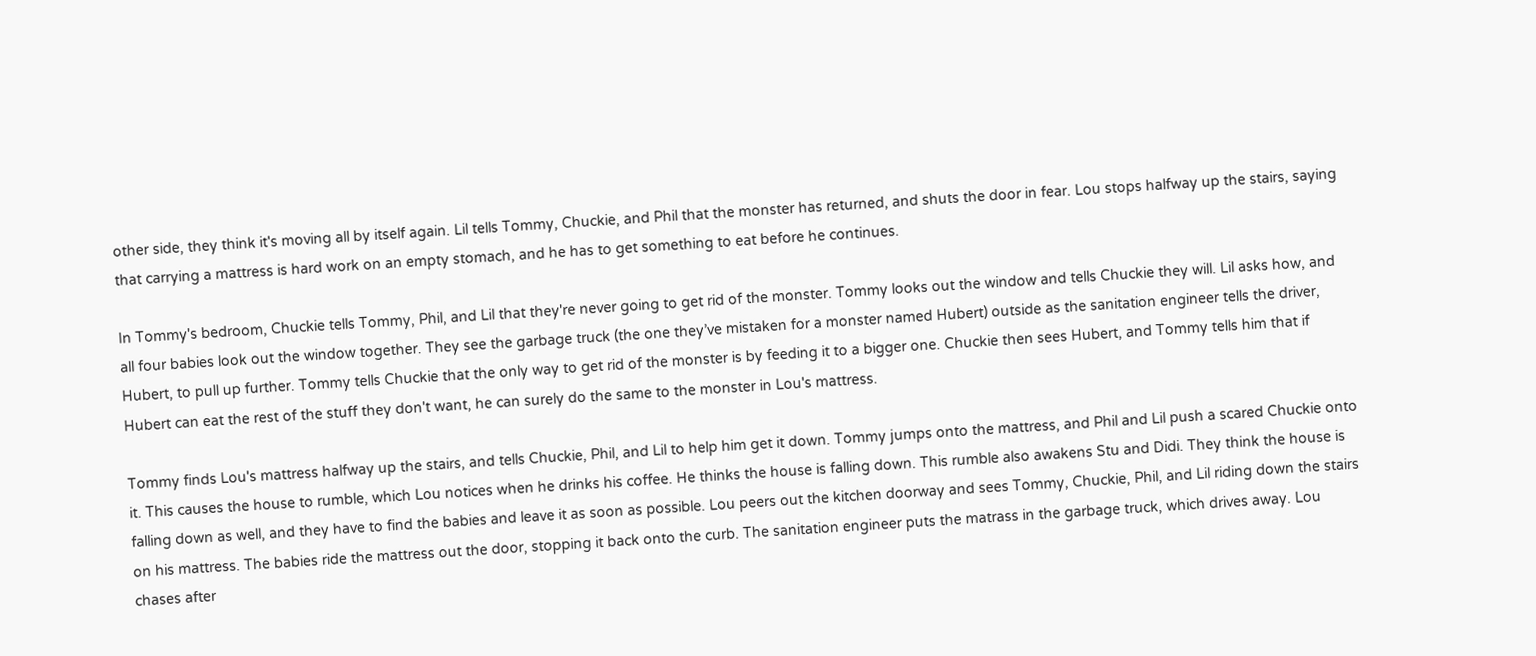other side, they think it's moving all by itself again. Lil tells Tommy, Chuckie, and Phil that the monster has returned, and shuts the door in fear. Lou stops halfway up the stairs, saying that carrying a mattress is hard work on an empty stomach, and he has to get something to eat before he continues.

In Tommy's bedroom, Chuckie tells Tommy, Phil, and Lil that they're never going to get rid of the monster. Tommy looks out the window and tells Chuckie they will. Lil asks how, and all four babies look out the window together. They see the garbage truck (the one they’ve mistaken for a monster named Hubert) outside as the sanitation engineer tells the driver, Hubert, to pull up further. Tommy tells Chuckie that the only way to get rid of the monster is by feeding it to a bigger one. Chuckie then sees Hubert, and Tommy tells him that if Hubert can eat the rest of the stuff they don't want, he can surely do the same to the monster in Lou's mattress.

Tommy finds Lou's mattress halfway up the stairs, and tells Chuckie, Phil, and Lil to help him get it down. Tommy jumps onto the mattress, and Phil and Lil push a scared Chuckie onto it. This causes the house to rumble, which Lou notices when he drinks his coffee. He thinks the house is falling down. This rumble also awakens Stu and Didi. They think the house is falling down as well, and they have to find the babies and leave it as soon as possible. Lou peers out the kitchen doorway and sees Tommy, Chuckie, Phil, and Lil riding down the stairs on his mattress. The babies ride the mattress out the door, stopping it back onto the curb. The sanitation engineer puts the matrass in the garbage truck, which drives away. Lou chases after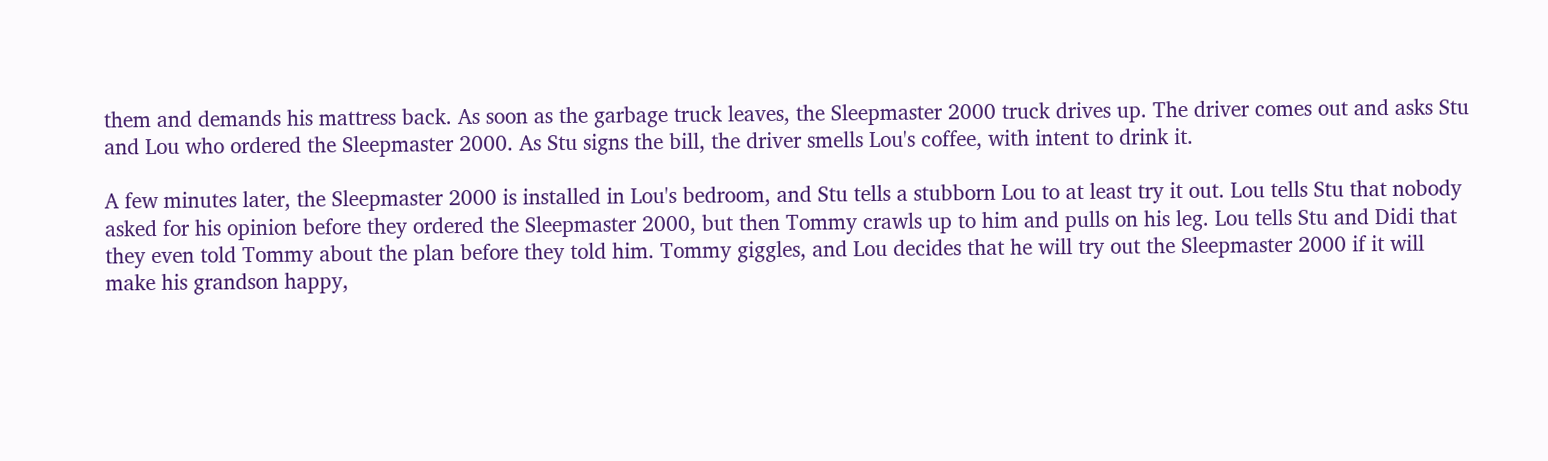them and demands his mattress back. As soon as the garbage truck leaves, the Sleepmaster 2000 truck drives up. The driver comes out and asks Stu and Lou who ordered the Sleepmaster 2000. As Stu signs the bill, the driver smells Lou's coffee, with intent to drink it.

A few minutes later, the Sleepmaster 2000 is installed in Lou's bedroom, and Stu tells a stubborn Lou to at least try it out. Lou tells Stu that nobody asked for his opinion before they ordered the Sleepmaster 2000, but then Tommy crawls up to him and pulls on his leg. Lou tells Stu and Didi that they even told Tommy about the plan before they told him. Tommy giggles, and Lou decides that he will try out the Sleepmaster 2000 if it will make his grandson happy,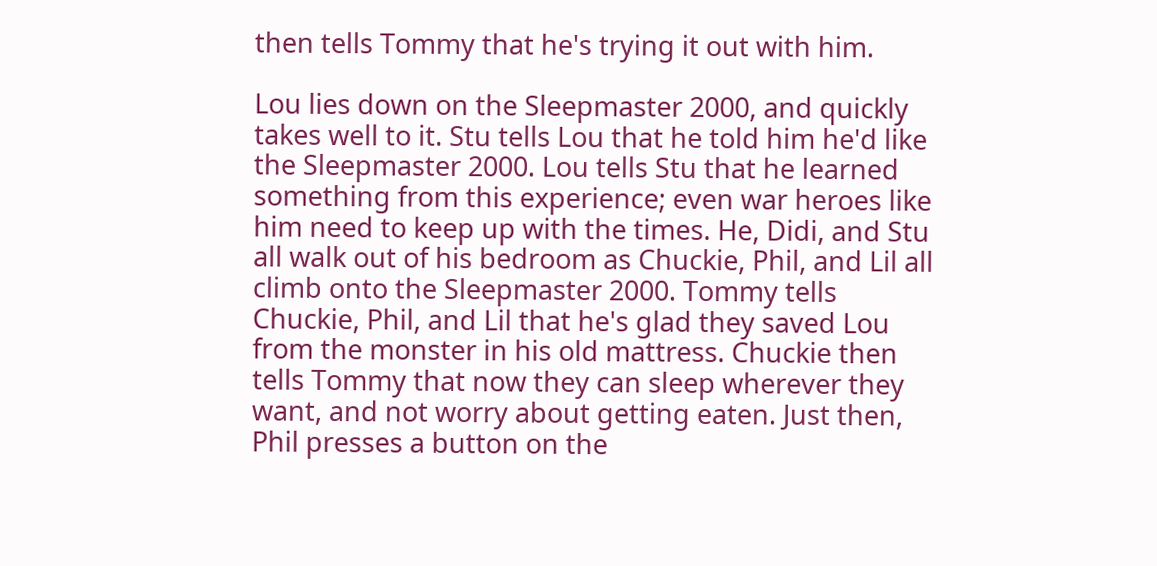then tells Tommy that he's trying it out with him.

Lou lies down on the Sleepmaster 2000, and quickly takes well to it. Stu tells Lou that he told him he'd like the Sleepmaster 2000. Lou tells Stu that he learned something from this experience; even war heroes like him need to keep up with the times. He, Didi, and Stu all walk out of his bedroom as Chuckie, Phil, and Lil all climb onto the Sleepmaster 2000. Tommy tells Chuckie, Phil, and Lil that he's glad they saved Lou from the monster in his old mattress. Chuckie then tells Tommy that now they can sleep wherever they want, and not worry about getting eaten. Just then, Phil presses a button on the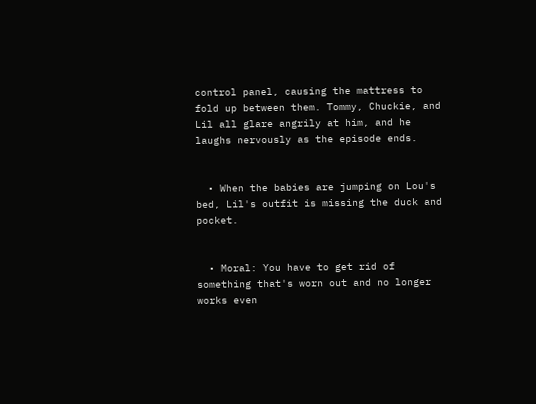control panel, causing the mattress to fold up between them. Tommy, Chuckie, and Lil all glare angrily at him, and he laughs nervously as the episode ends.


  • When the babies are jumping on Lou's bed, Lil's outfit is missing the duck and pocket.


  • Moral: You have to get rid of something that's worn out and no longer works even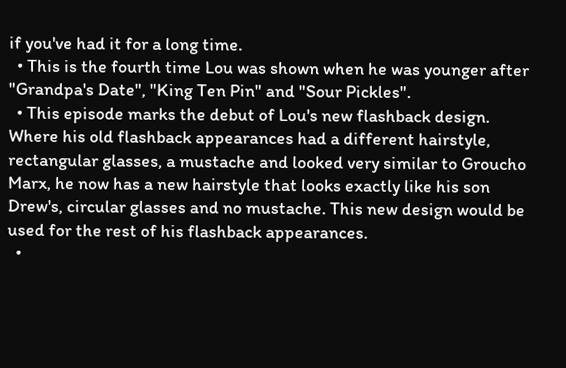if you've had it for a long time.
  • This is the fourth time Lou was shown when he was younger after "Grandpa's Date", "King Ten Pin" and "Sour Pickles".
  • This episode marks the debut of Lou's new flashback design. Where his old flashback appearances had a different hairstyle, rectangular glasses, a mustache and looked very similar to Groucho Marx, he now has a new hairstyle that looks exactly like his son Drew's, circular glasses and no mustache. This new design would be used for the rest of his flashback appearances.
  •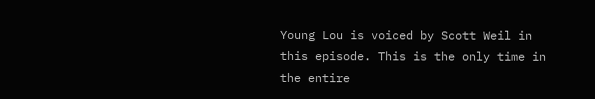Young Lou is voiced by Scott Weil in this episode. This is the only time in the entire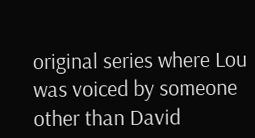original series where Lou was voiced by someone other than David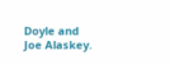Doyle and Joe Alaskey.